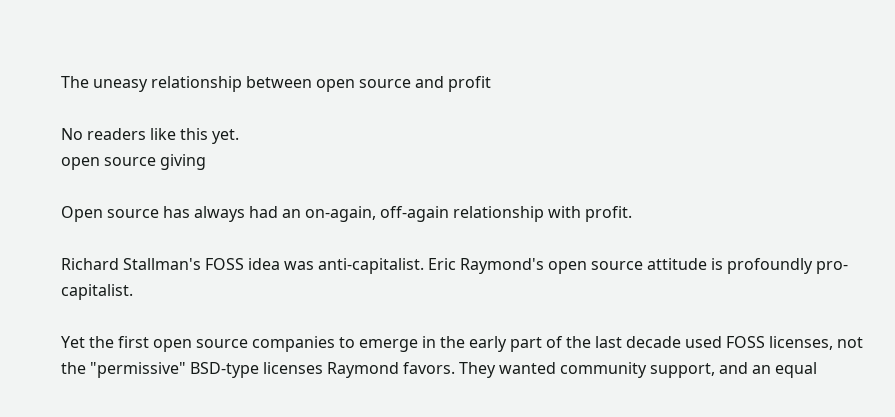The uneasy relationship between open source and profit

No readers like this yet.
open source giving

Open source has always had an on-again, off-again relationship with profit.

Richard Stallman's FOSS idea was anti-capitalist. Eric Raymond's open source attitude is profoundly pro-capitalist.

Yet the first open source companies to emerge in the early part of the last decade used FOSS licenses, not the "permissive" BSD-type licenses Raymond favors. They wanted community support, and an equal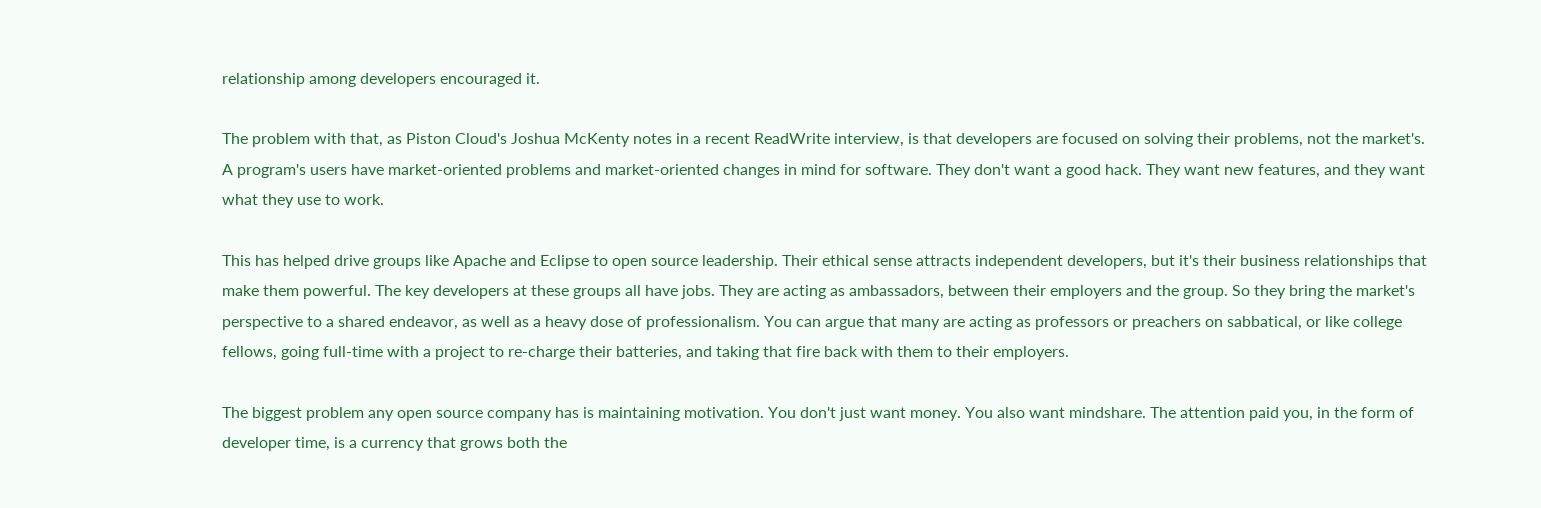relationship among developers encouraged it.

The problem with that, as Piston Cloud's Joshua McKenty notes in a recent ReadWrite interview, is that developers are focused on solving their problems, not the market's. A program's users have market-oriented problems and market-oriented changes in mind for software. They don't want a good hack. They want new features, and they want what they use to work.

This has helped drive groups like Apache and Eclipse to open source leadership. Their ethical sense attracts independent developers, but it's their business relationships that make them powerful. The key developers at these groups all have jobs. They are acting as ambassadors, between their employers and the group. So they bring the market's perspective to a shared endeavor, as well as a heavy dose of professionalism. You can argue that many are acting as professors or preachers on sabbatical, or like college fellows, going full-time with a project to re-charge their batteries, and taking that fire back with them to their employers.

The biggest problem any open source company has is maintaining motivation. You don't just want money. You also want mindshare. The attention paid you, in the form of developer time, is a currency that grows both the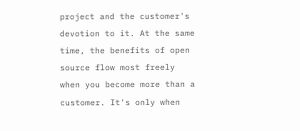project and the customer's devotion to it. At the same time, the benefits of open source flow most freely when you become more than a customer. It's only when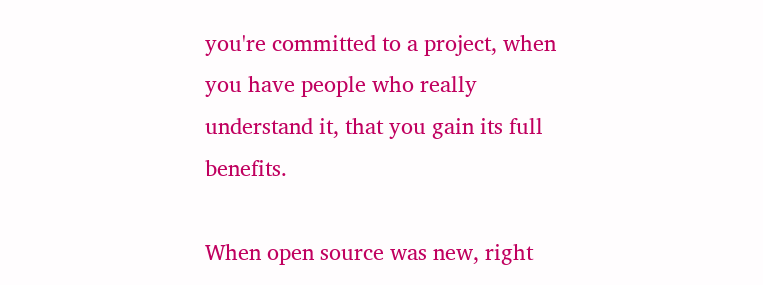you're committed to a project, when you have people who really understand it, that you gain its full benefits.

When open source was new, right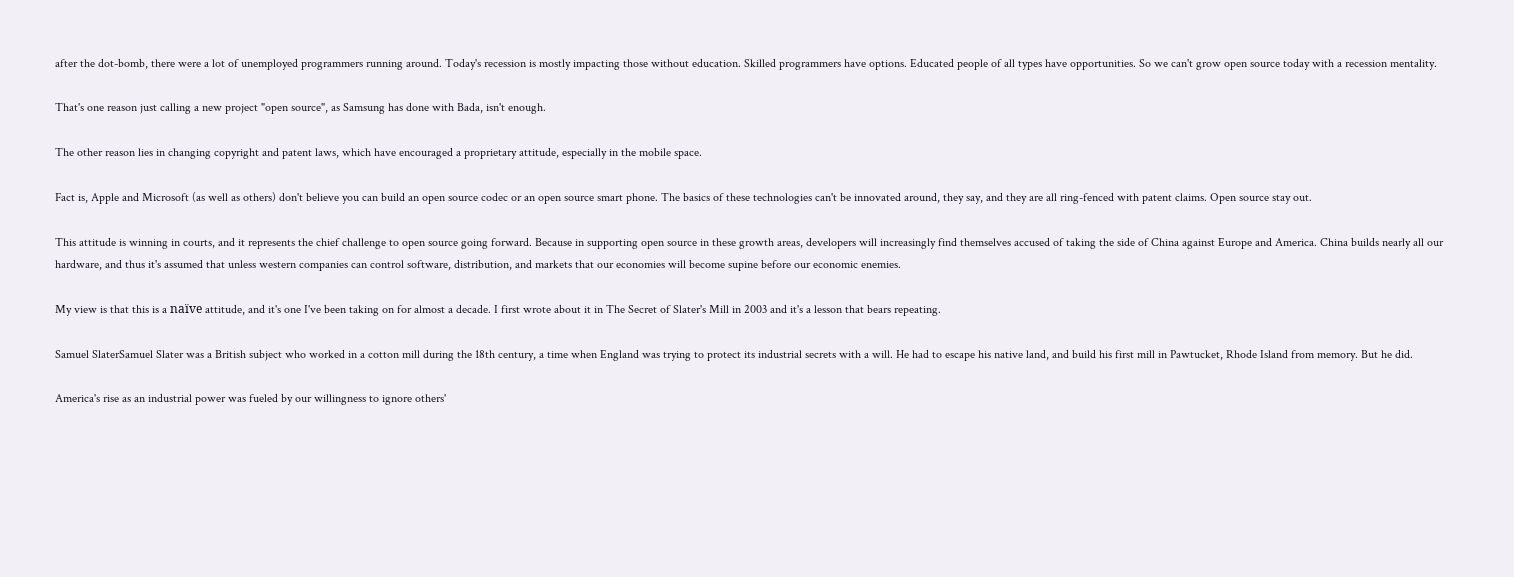after the dot-bomb, there were a lot of unemployed programmers running around. Today's recession is mostly impacting those without education. Skilled programmers have options. Educated people of all types have opportunities. So we can't grow open source today with a recession mentality.

That's one reason just calling a new project "open source", as Samsung has done with Bada, isn't enough.

The other reason lies in changing copyright and patent laws, which have encouraged a proprietary attitude, especially in the mobile space.

Fact is, Apple and Microsoft (as well as others) don't believe you can build an open source codec or an open source smart phone. The basics of these technologies can't be innovated around, they say, and they are all ring-fenced with patent claims. Open source stay out.

This attitude is winning in courts, and it represents the chief challenge to open source going forward. Because in supporting open source in these growth areas, developers will increasingly find themselves accused of taking the side of China against Europe and America. China builds nearly all our hardware, and thus it's assumed that unless western companies can control software, distribution, and markets that our economies will become supine before our economic enemies.

My view is that this is a naïve attitude, and it's one I've been taking on for almost a decade. I first wrote about it in The Secret of Slater's Mill in 2003 and it's a lesson that bears repeating.

Samuel SlaterSamuel Slater was a British subject who worked in a cotton mill during the 18th century, a time when England was trying to protect its industrial secrets with a will. He had to escape his native land, and build his first mill in Pawtucket, Rhode Island from memory. But he did.

America's rise as an industrial power was fueled by our willingness to ignore others'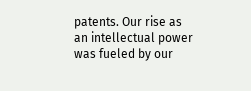patents. Our rise as an intellectual power was fueled by our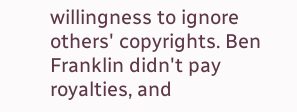willingness to ignore others' copyrights. Ben Franklin didn't pay royalties, and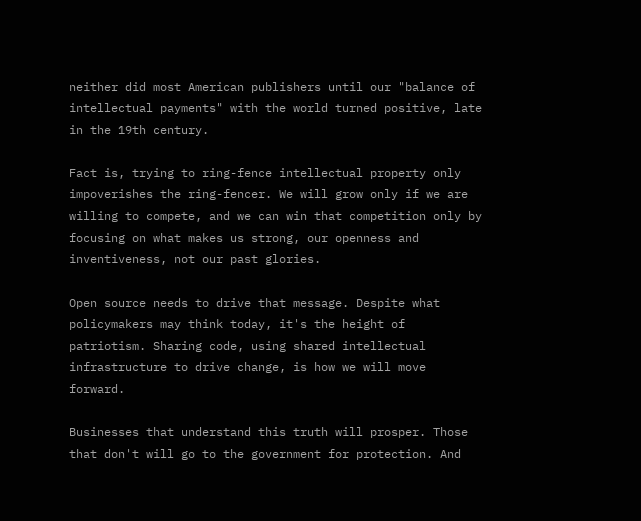neither did most American publishers until our "balance of intellectual payments" with the world turned positive, late in the 19th century.

Fact is, trying to ring-fence intellectual property only impoverishes the ring-fencer. We will grow only if we are willing to compete, and we can win that competition only by focusing on what makes us strong, our openness and inventiveness, not our past glories.

Open source needs to drive that message. Despite what policymakers may think today, it's the height of patriotism. Sharing code, using shared intellectual infrastructure to drive change, is how we will move forward.

Businesses that understand this truth will prosper. Those that don't will go to the government for protection. And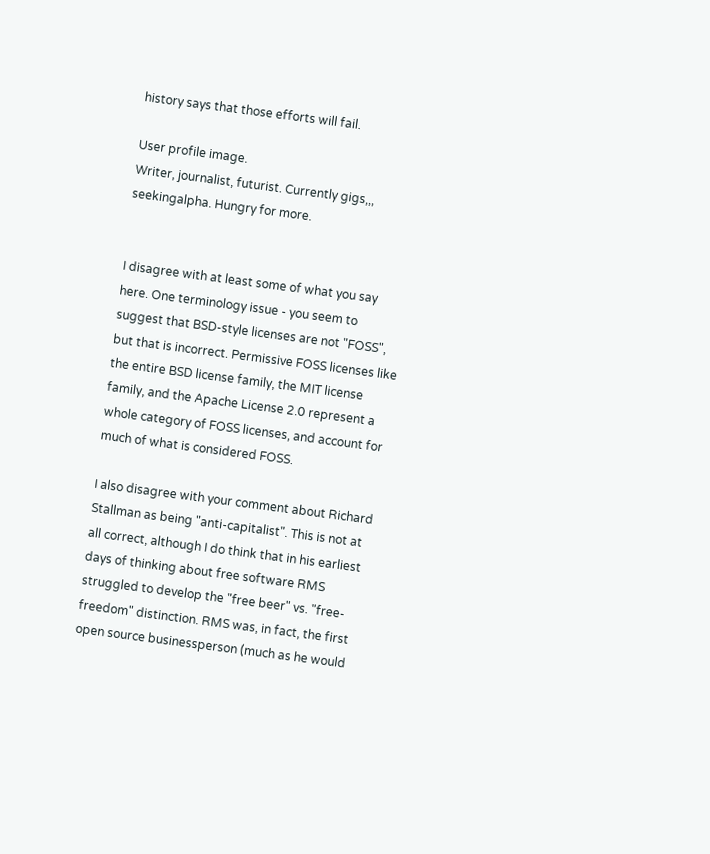history says that those efforts will fail.

User profile image.
Writer, journalist, futurist. Currently gigs,,, seekingalpha. Hungry for more.


I disagree with at least some of what you say here. One terminology issue - you seem to suggest that BSD-style licenses are not "FOSS", but that is incorrect. Permissive FOSS licenses like the entire BSD license family, the MIT license family, and the Apache License 2.0 represent a whole category of FOSS licenses, and account for much of what is considered FOSS.

I also disagree with your comment about Richard Stallman as being "anti-capitalist". This is not at all correct, although I do think that in his earliest days of thinking about free software RMS struggled to develop the "free beer" vs. "free-freedom" distinction. RMS was, in fact, the first open source businessperson (much as he would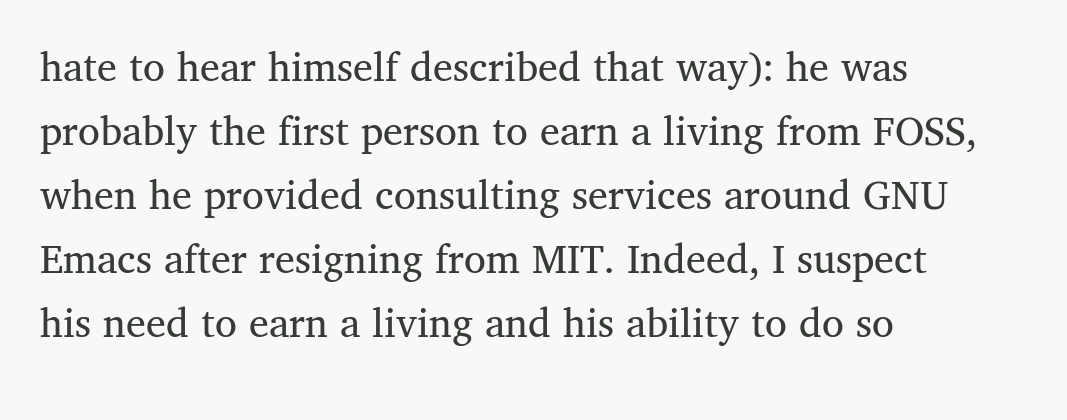hate to hear himself described that way): he was probably the first person to earn a living from FOSS, when he provided consulting services around GNU Emacs after resigning from MIT. Indeed, I suspect his need to earn a living and his ability to do so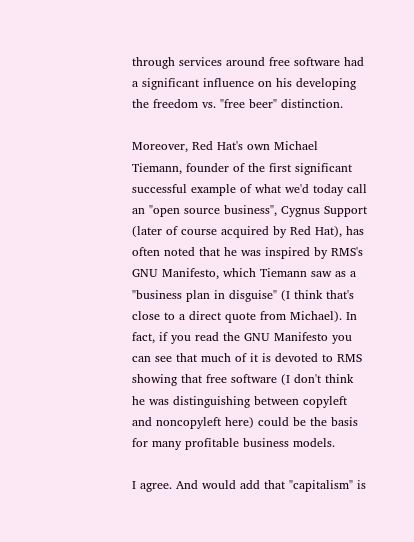through services around free software had a significant influence on his developing the freedom vs. "free beer" distinction.

Moreover, Red Hat's own Michael Tiemann, founder of the first significant successful example of what we'd today call an "open source business", Cygnus Support (later of course acquired by Red Hat), has often noted that he was inspired by RMS's GNU Manifesto, which Tiemann saw as a "business plan in disguise" (I think that's close to a direct quote from Michael). In fact, if you read the GNU Manifesto you can see that much of it is devoted to RMS showing that free software (I don't think he was distinguishing between copyleft and noncopyleft here) could be the basis for many profitable business models.

I agree. And would add that "capitalism" is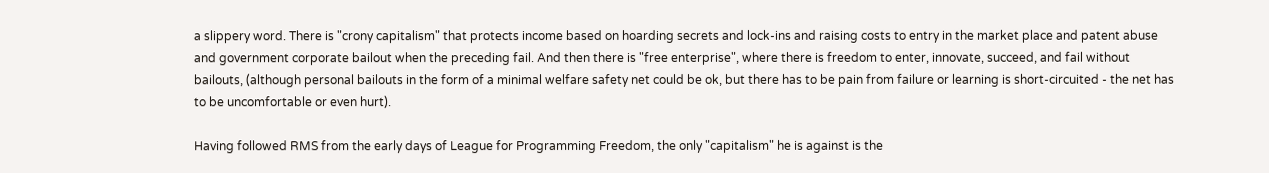a slippery word. There is "crony capitalism" that protects income based on hoarding secrets and lock-ins and raising costs to entry in the market place and patent abuse and government corporate bailout when the preceding fail. And then there is "free enterprise", where there is freedom to enter, innovate, succeed, and fail without bailouts, (although personal bailouts in the form of a minimal welfare safety net could be ok, but there has to be pain from failure or learning is short-circuited - the net has to be uncomfortable or even hurt).

Having followed RMS from the early days of League for Programming Freedom, the only "capitalism" he is against is the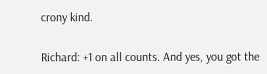crony kind.

Richard: +1 on all counts. And yes, you got the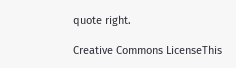quote right.

Creative Commons LicenseThis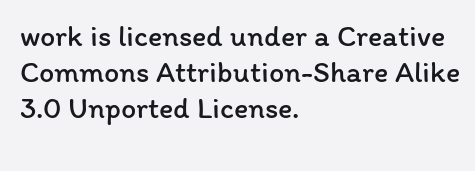work is licensed under a Creative Commons Attribution-Share Alike 3.0 Unported License.